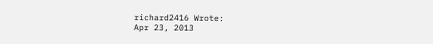richard2416 Wrote:
Apr 23, 2013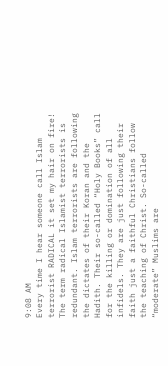9:08 AM
Every time I hear someone call Islam terrorist RADICAL it set my hair on fire! The term radical Islamist terrorists is redundant. Islam terrorists are following the dictates of their Koran and the Hadith. Their so-called “Holy Books” call for the killing or domination of all infidels. They are just following their faith just a faithful Christians follow the teaching of Christ. So-called “moderate” Muslims are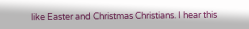like Easter and Christmas Christians. I hear this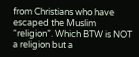from Christians who have escaped the Muslim “religion”. Which BTW is NOT a religion but a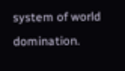system of world domination.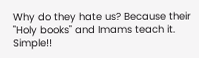Why do they hate us? Because their "Holy books" and Imams teach it. Simple!!